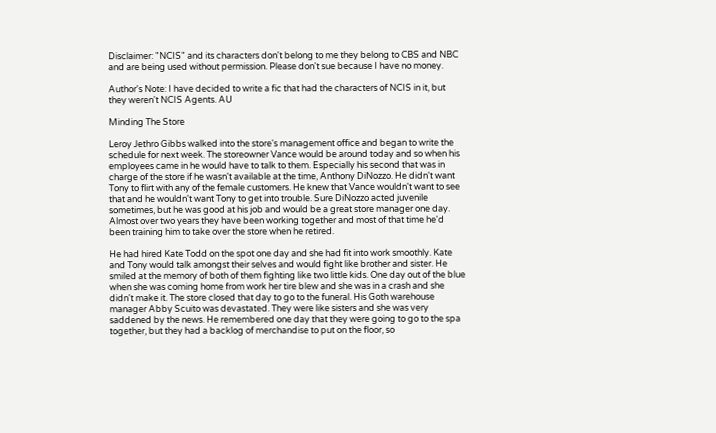Disclaimer: "NCIS" and its characters don't belong to me they belong to CBS and NBC and are being used without permission. Please don't sue because I have no money.

Author's Note: I have decided to write a fic that had the characters of NCIS in it, but they weren't NCIS Agents. AU

Minding The Store

Leroy Jethro Gibbs walked into the store's management office and began to write the schedule for next week. The storeowner Vance would be around today and so when his employees came in he would have to talk to them. Especially his second that was in charge of the store if he wasn't available at the time, Anthony DiNozzo. He didn't want Tony to flirt with any of the female customers. He knew that Vance wouldn't want to see that and he wouldn't want Tony to get into trouble. Sure DiNozzo acted juvenile sometimes, but he was good at his job and would be a great store manager one day. Almost over two years they have been working together and most of that time he'd been training him to take over the store when he retired.

He had hired Kate Todd on the spot one day and she had fit into work smoothly. Kate and Tony would talk amongst their selves and would fight like brother and sister. He smiled at the memory of both of them fighting like two little kids. One day out of the blue when she was coming home from work her tire blew and she was in a crash and she didn't make it. The store closed that day to go to the funeral. His Goth warehouse manager Abby Scuito was devastated. They were like sisters and she was very saddened by the news. He remembered one day that they were going to go to the spa together, but they had a backlog of merchandise to put on the floor, so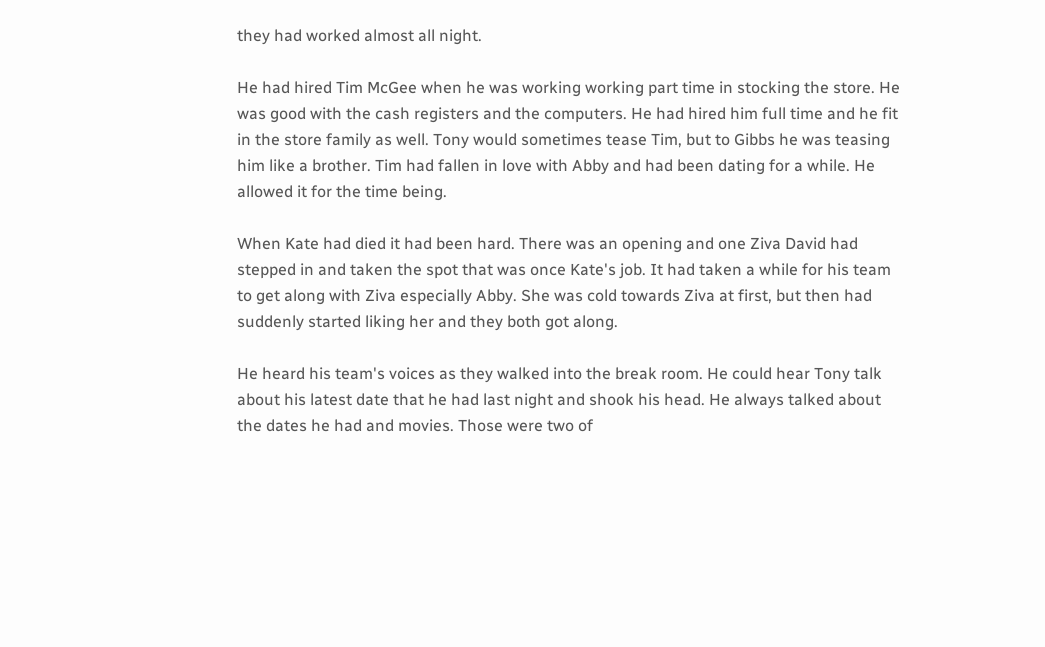they had worked almost all night.

He had hired Tim McGee when he was working working part time in stocking the store. He was good with the cash registers and the computers. He had hired him full time and he fit in the store family as well. Tony would sometimes tease Tim, but to Gibbs he was teasing him like a brother. Tim had fallen in love with Abby and had been dating for a while. He allowed it for the time being.

When Kate had died it had been hard. There was an opening and one Ziva David had stepped in and taken the spot that was once Kate's job. It had taken a while for his team to get along with Ziva especially Abby. She was cold towards Ziva at first, but then had suddenly started liking her and they both got along.

He heard his team's voices as they walked into the break room. He could hear Tony talk about his latest date that he had last night and shook his head. He always talked about the dates he had and movies. Those were two of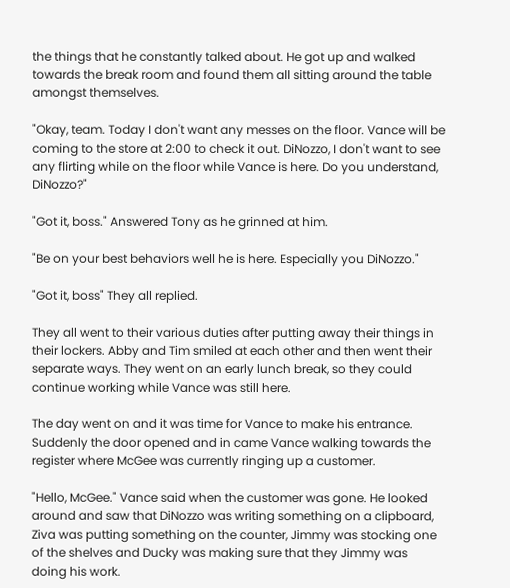the things that he constantly talked about. He got up and walked towards the break room and found them all sitting around the table amongst themselves.

"Okay, team. Today I don't want any messes on the floor. Vance will be coming to the store at 2:00 to check it out. DiNozzo, I don't want to see any flirting while on the floor while Vance is here. Do you understand, DiNozzo?"

"Got it, boss." Answered Tony as he grinned at him.

"Be on your best behaviors well he is here. Especially you DiNozzo."

"Got it, boss" They all replied.

They all went to their various duties after putting away their things in their lockers. Abby and Tim smiled at each other and then went their separate ways. They went on an early lunch break, so they could continue working while Vance was still here.

The day went on and it was time for Vance to make his entrance. Suddenly the door opened and in came Vance walking towards the register where McGee was currently ringing up a customer.

"Hello, McGee." Vance said when the customer was gone. He looked around and saw that DiNozzo was writing something on a clipboard, Ziva was putting something on the counter, Jimmy was stocking one of the shelves and Ducky was making sure that they Jimmy was doing his work.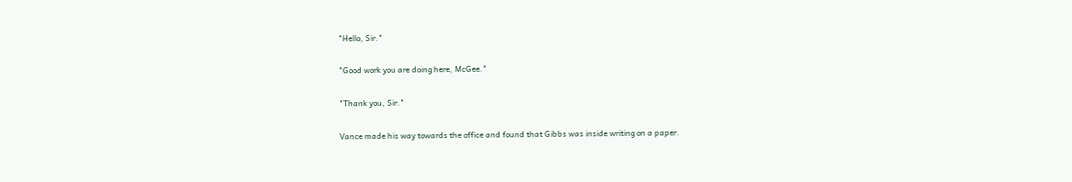"Hello, Sir."

"Good work you are doing here, McGee."

"Thank you, Sir."

Vance made his way towards the office and found that Gibbs was inside writing on a paper.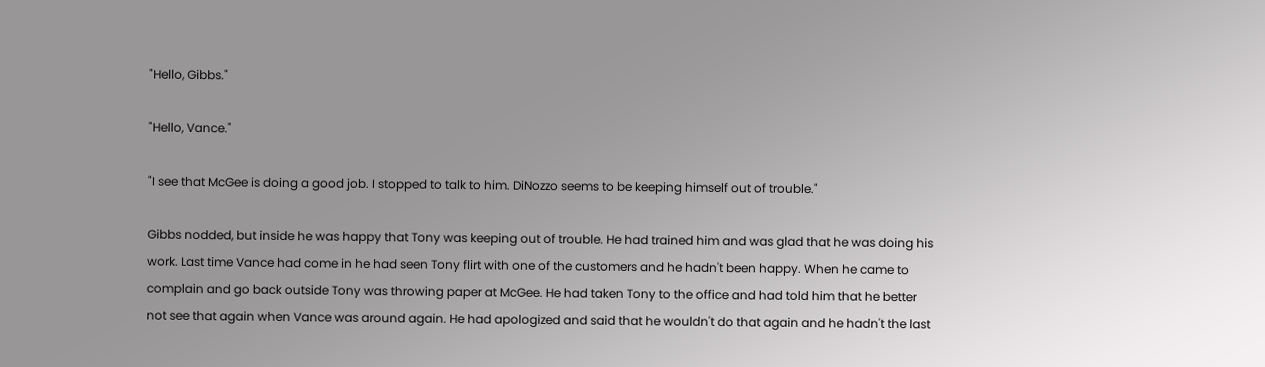"Hello, Gibbs."

"Hello, Vance."

"I see that McGee is doing a good job. I stopped to talk to him. DiNozzo seems to be keeping himself out of trouble."

Gibbs nodded, but inside he was happy that Tony was keeping out of trouble. He had trained him and was glad that he was doing his work. Last time Vance had come in he had seen Tony flirt with one of the customers and he hadn't been happy. When he came to complain and go back outside Tony was throwing paper at McGee. He had taken Tony to the office and had told him that he better not see that again when Vance was around again. He had apologized and said that he wouldn't do that again and he hadn't the last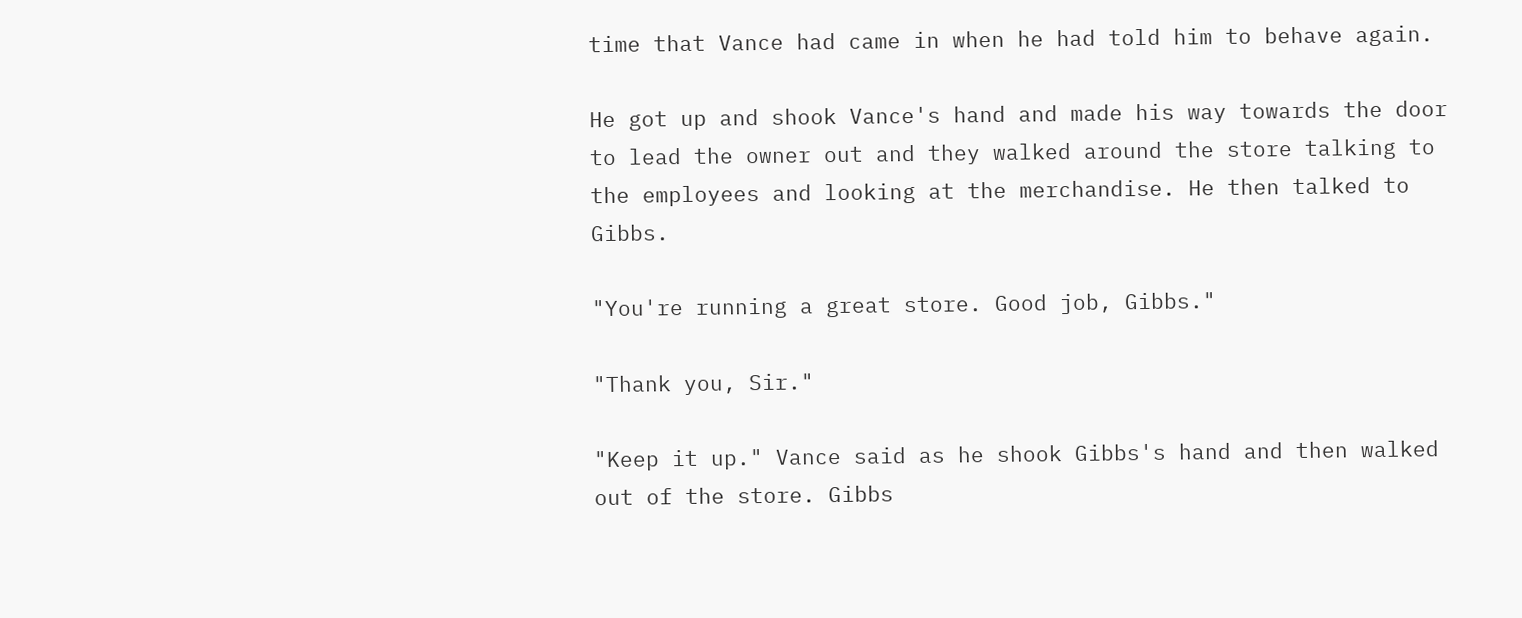time that Vance had came in when he had told him to behave again.

He got up and shook Vance's hand and made his way towards the door to lead the owner out and they walked around the store talking to the employees and looking at the merchandise. He then talked to Gibbs.

"You're running a great store. Good job, Gibbs."

"Thank you, Sir."

"Keep it up." Vance said as he shook Gibbs's hand and then walked out of the store. Gibbs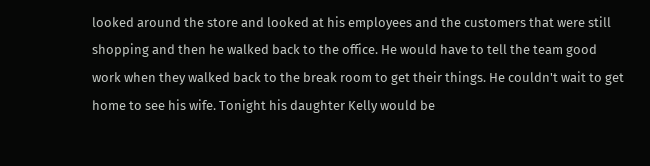looked around the store and looked at his employees and the customers that were still shopping and then he walked back to the office. He would have to tell the team good work when they walked back to the break room to get their things. He couldn't wait to get home to see his wife. Tonight his daughter Kelly would be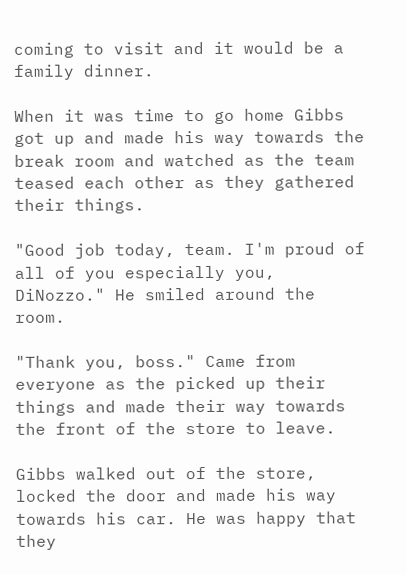coming to visit and it would be a family dinner.

When it was time to go home Gibbs got up and made his way towards the break room and watched as the team teased each other as they gathered their things.

"Good job today, team. I'm proud of all of you especially you, DiNozzo." He smiled around the room.

"Thank you, boss." Came from everyone as the picked up their things and made their way towards the front of the store to leave.

Gibbs walked out of the store, locked the door and made his way towards his car. He was happy that they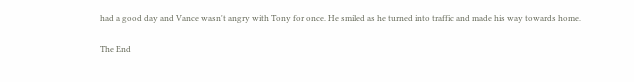had a good day and Vance wasn't angry with Tony for once. He smiled as he turned into traffic and made his way towards home.

The End